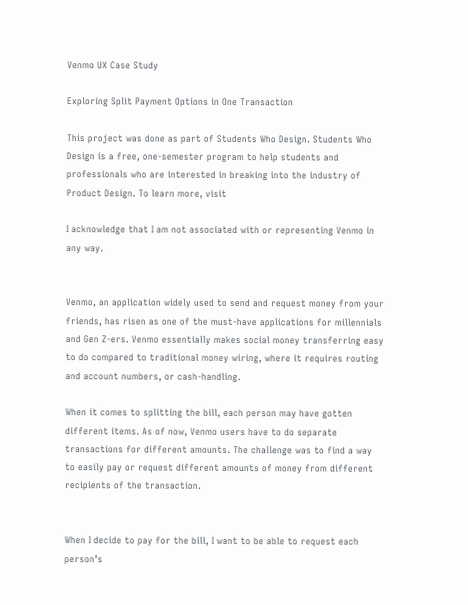Venmo UX Case Study

Exploring Split Payment Options in One Transaction

This project was done as part of Students Who Design. Students Who Design is a free, one-semester program to help students and professionals who are interested in breaking into the industry of Product Design. To learn more, visit

I acknowledge that I am not associated with or representing Venmo in any way.


Venmo, an application widely used to send and request money from your friends, has risen as one of the must-have applications for millennials and Gen Z-ers. Venmo essentially makes social money transferring easy to do compared to traditional money wiring, where it requires routing and account numbers, or cash-handling.

When it comes to splitting the bill, each person may have gotten different items. As of now, Venmo users have to do separate transactions for different amounts. The challenge was to find a way to easily pay or request different amounts of money from different recipients of the transaction.


When I decide to pay for the bill, I want to be able to request each person’s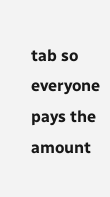tab so everyone pays the amount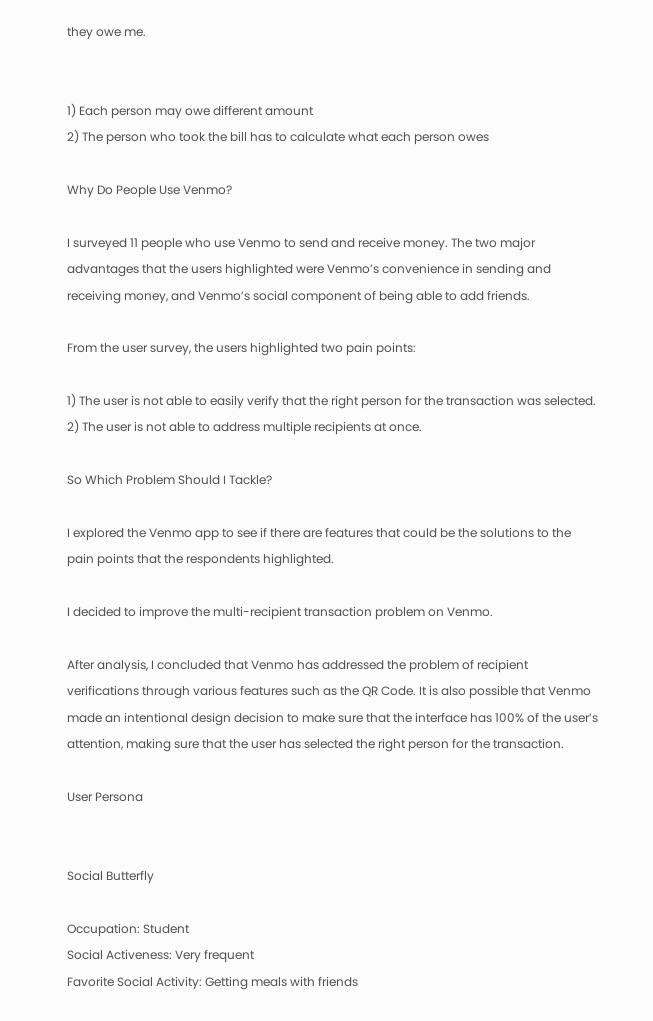they owe me.


1) Each person may owe different amount
2) The person who took the bill has to calculate what each person owes

Why Do People Use Venmo?

I surveyed 11 people who use Venmo to send and receive money. The two major advantages that the users highlighted were Venmo’s convenience in sending and receiving money, and Venmo’s social component of being able to add friends.

From the user survey, the users highlighted two pain points:

1) The user is not able to easily verify that the right person for the transaction was selected.
2) The user is not able to address multiple recipients at once.

So Which Problem Should I Tackle?

I explored the Venmo app to see if there are features that could be the solutions to the pain points that the respondents highlighted.

I decided to improve the multi-recipient transaction problem on Venmo.

After analysis, I concluded that Venmo has addressed the problem of recipient verifications through various features such as the QR Code. It is also possible that Venmo made an intentional design decision to make sure that the interface has 100% of the user’s attention, making sure that the user has selected the right person for the transaction.

User Persona


Social Butterfly

Occupation: Student
Social Activeness: Very frequent
Favorite Social Activity: Getting meals with friends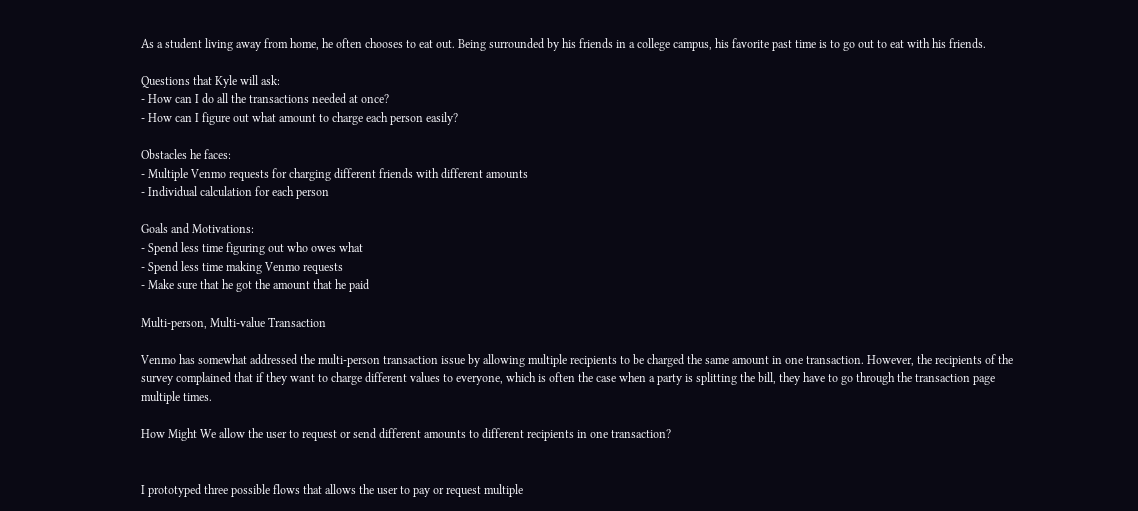As a student living away from home, he often chooses to eat out. Being surrounded by his friends in a college campus, his favorite past time is to go out to eat with his friends.

Questions that Kyle will ask:
- How can I do all the transactions needed at once?
- How can I figure out what amount to charge each person easily?

Obstacles he faces:
- Multiple Venmo requests for charging different friends with different amounts
- Individual calculation for each person

Goals and Motivations:
- Spend less time figuring out who owes what
- Spend less time making Venmo requests
- Make sure that he got the amount that he paid

Multi-person, Multi-value Transaction

Venmo has somewhat addressed the multi-person transaction issue by allowing multiple recipients to be charged the same amount in one transaction. However, the recipients of the survey complained that if they want to charge different values to everyone, which is often the case when a party is splitting the bill, they have to go through the transaction page multiple times.

How Might We allow the user to request or send different amounts to different recipients in one transaction?


I prototyped three possible flows that allows the user to pay or request multiple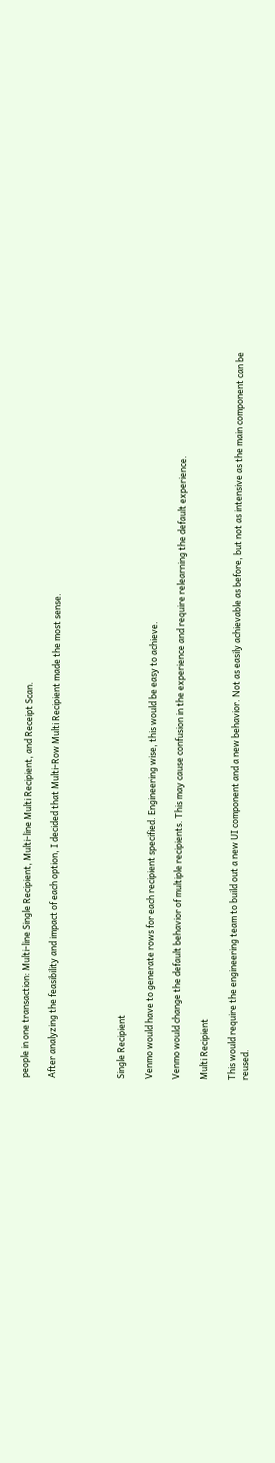people in one transaction: Multi-line Single Recipient, Multi-line Multi Recipient, and Receipt Scan.

After analyzing the feasibility and impact of each option, I decided that Multi-Row Multi Recipient made the most sense.




Single Recipient

Venmo would have to generate rows for each recipient specified. Engineering wise, this would be easy to achieve.

Venmo would change the default behavior of multiple recipients. This may cause confusion in the experience and require relearning the default experience.

Multi Recipient

This would require the engineering team to build out a new UI component and a new behavior. Not as easily achievable as before, but not as intensive as the main component can be reused.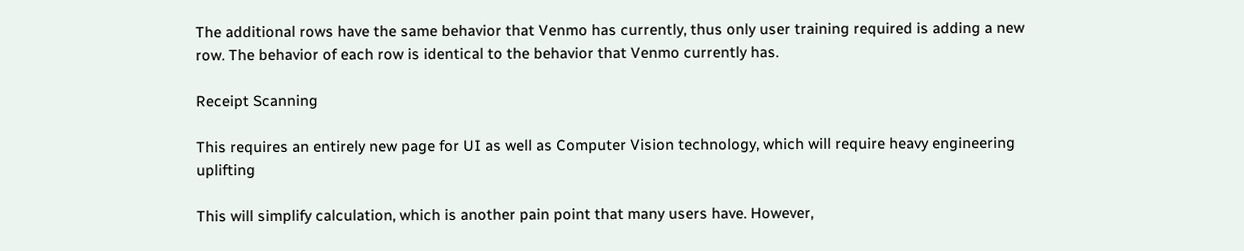The additional rows have the same behavior that Venmo has currently, thus only user training required is adding a new row. The behavior of each row is identical to the behavior that Venmo currently has.

Receipt Scanning

This requires an entirely new page for UI as well as Computer Vision technology, which will require heavy engineering uplifting

This will simplify calculation, which is another pain point that many users have. However,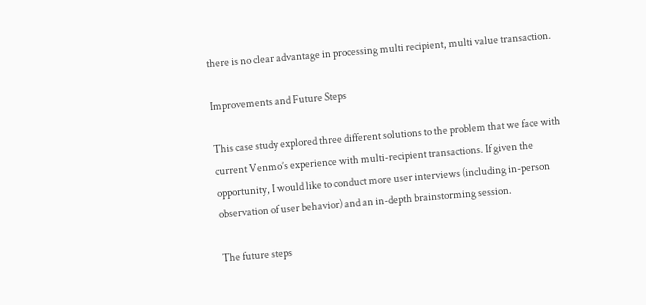there is no clear advantage in processing multi recipient, multi value transaction.

Improvements and Future Steps

This case study explored three different solutions to the problem that we face with current Venmo’s experience with multi-recipient transactions. If given the opportunity, I would like to conduct more user interviews (including in-person observation of user behavior) and an in-depth brainstorming session.

The future steps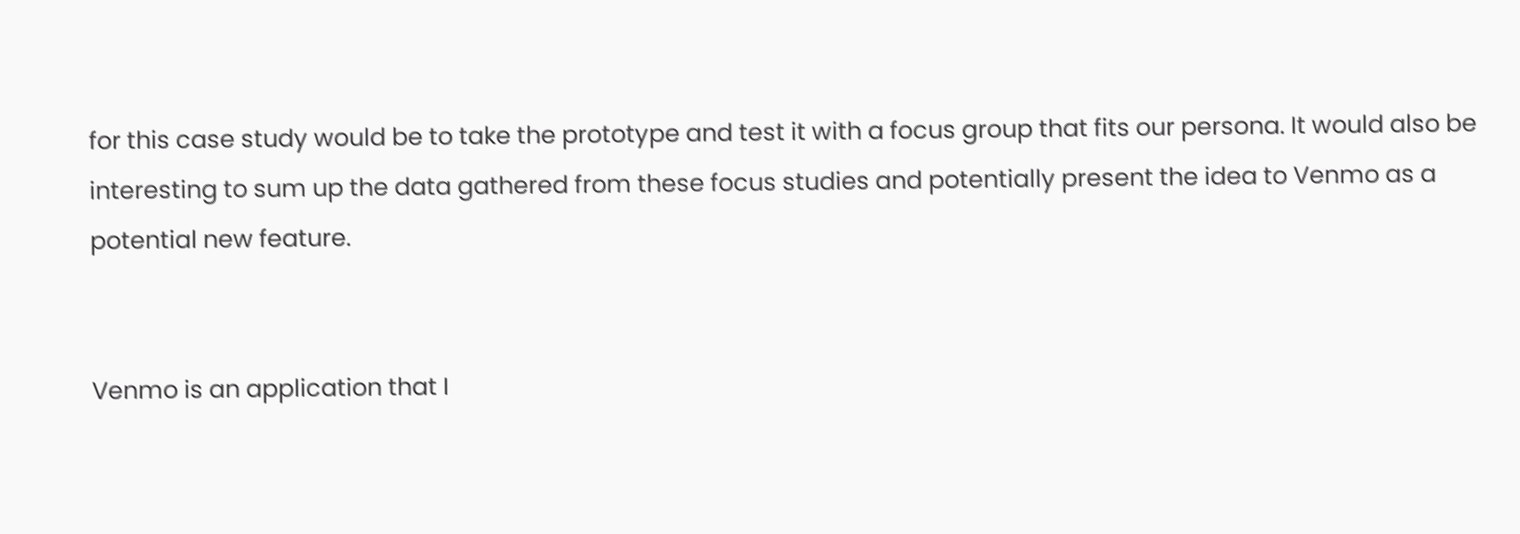for this case study would be to take the prototype and test it with a focus group that fits our persona. It would also be interesting to sum up the data gathered from these focus studies and potentially present the idea to Venmo as a potential new feature.


Venmo is an application that I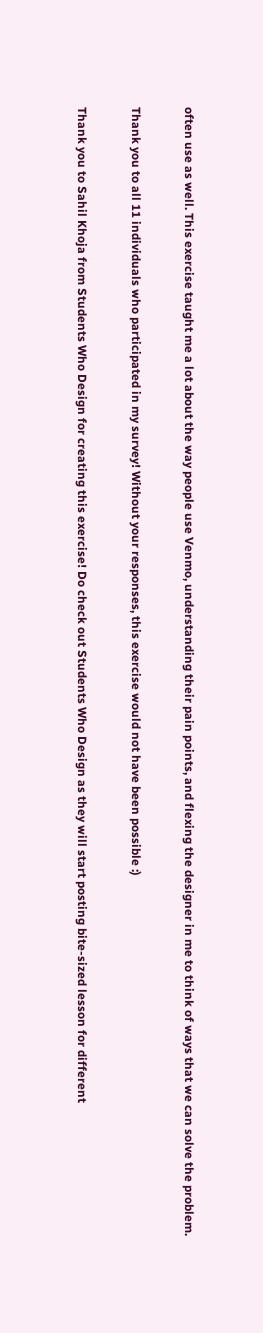often use as well. This exercise taught me a lot about the way people use Venmo, understanding their pain points, and flexing the designer in me to think of ways that we can solve the problem.

Thank you to all 11 individuals who participated in my survey! Without your responses, this exercise would not have been possible :)

Thank you to Sahil Khoja from Students Who Design for creating this exercise! Do check out Students Who Design as they will start posting bite-sized lesson for different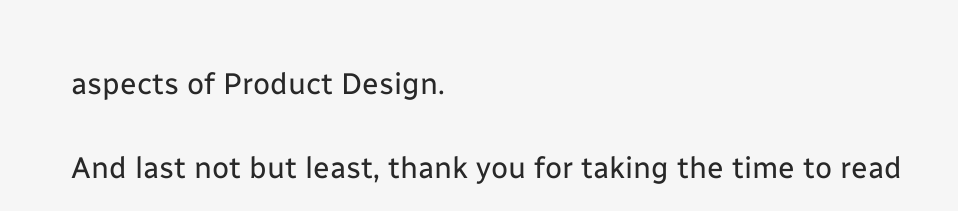aspects of Product Design.

And last not but least, thank you for taking the time to read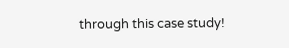through this case study!